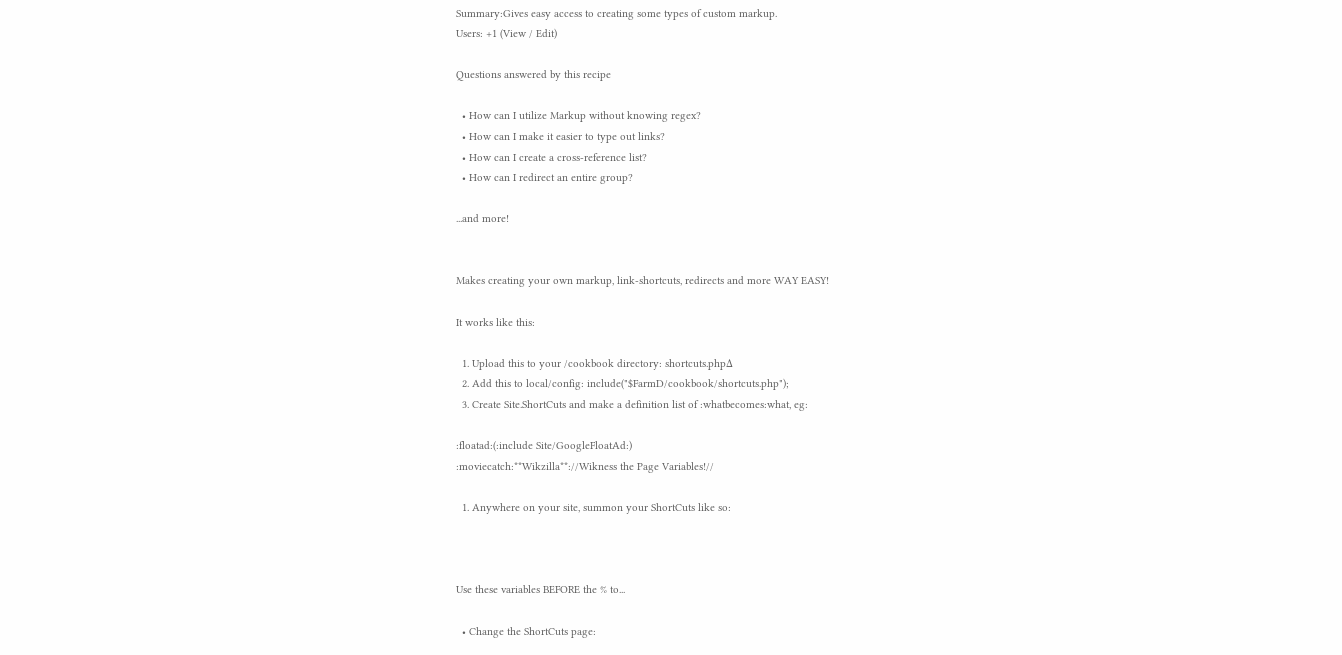Summary:Gives easy access to creating some types of custom markup.
Users: +1 (View / Edit)

Questions answered by this recipe

  • How can I utilize Markup without knowing regex?
  • How can I make it easier to type out links?
  • How can I create a cross-reference list?
  • How can I redirect an entire group?

...and more!


Makes creating your own markup, link-shortcuts, redirects and more WAY EASY!

It works like this:

  1. Upload this to your /cookbook directory: shortcuts.phpΔ
  2. Add this to local/config: include("$FarmD/cookbook/shortcuts.php");
  3. Create Site.ShortCuts and make a definition list of :whatbecomes:what, eg:

:floatad:(:include Site/GoogleFloatAd:)
:moviecatch:**Wikzilla**://Wikness the Page Variables!//

  1. Anywhere on your site, summon your ShortCuts like so:



Use these variables BEFORE the % to...

  • Change the ShortCuts page: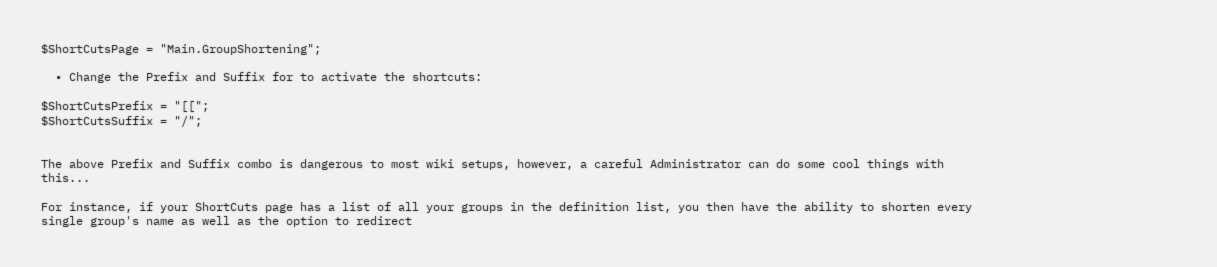$ShortCutsPage = "Main.GroupShortening";

  • Change the Prefix and Suffix for to activate the shortcuts:

$ShortCutsPrefix = "[[";
$ShortCutsSuffix = "/";


The above Prefix and Suffix combo is dangerous to most wiki setups, however, a careful Administrator can do some cool things with this...

For instance, if your ShortCuts page has a list of all your groups in the definition list, you then have the ability to shorten every single group's name as well as the option to redirect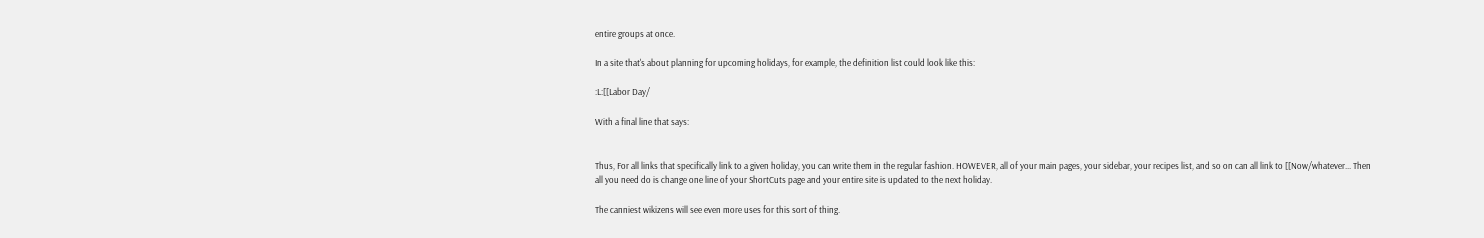entire groups at once.

In a site that's about planning for upcoming holidays, for example, the definition list could look like this:

:L:[[Labor Day/

With a final line that says:


Thus, For all links that specifically link to a given holiday, you can write them in the regular fashion. HOWEVER, all of your main pages, your sidebar, your recipes list, and so on can all link to [[Now/whatever... Then all you need do is change one line of your ShortCuts page and your entire site is updated to the next holiday.

The canniest wikizens will see even more uses for this sort of thing.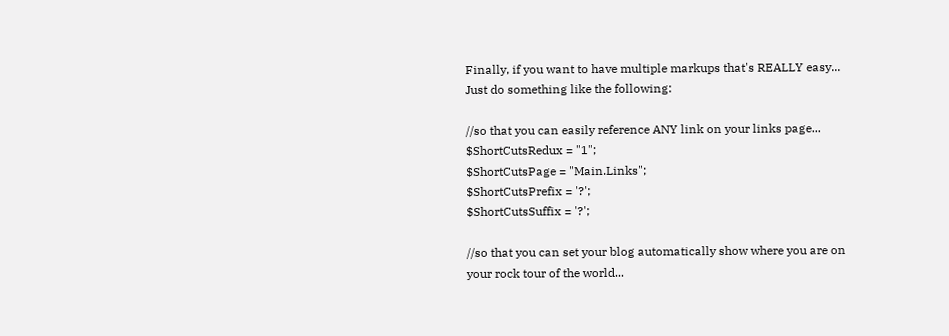Finally, if you want to have multiple markups that's REALLY easy... Just do something like the following:

//so that you can easily reference ANY link on your links page...
$ShortCutsRedux = "1";
$ShortCutsPage = "Main.Links";
$ShortCutsPrefix = '?';
$ShortCutsSuffix = '?';

//so that you can set your blog automatically show where you are on your rock tour of the world...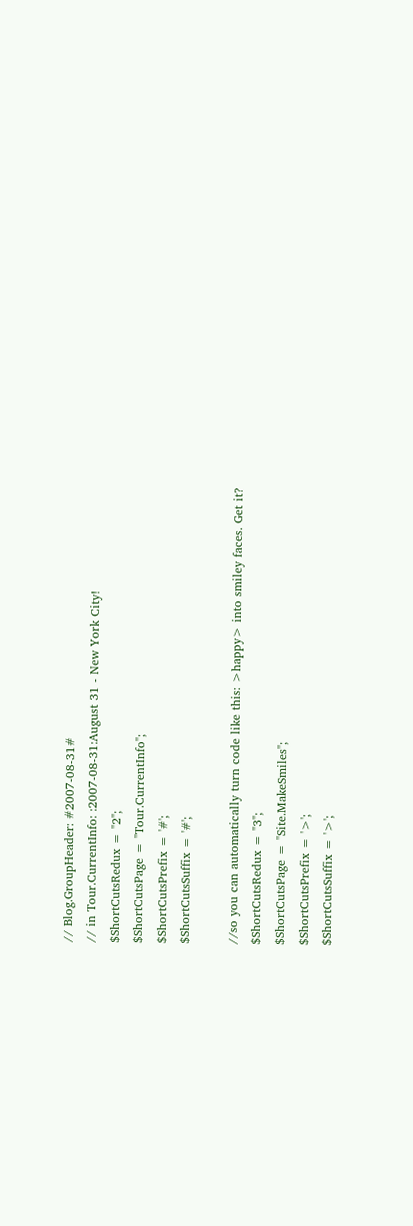// Blog.GroupHeader: #2007-08-31#
// in Tour.CurrentInfo: :2007-08-31:August 31 - New York City!
$ShortCutsRedux = "2";
$ShortCutsPage = "Tour.CurrentInfo";
$ShortCutsPrefix = '#';
$ShortCutsSuffix = '#';

//so you can automatically turn code like this: >happy> into smiley faces. Get it?
$ShortCutsRedux = "3";
$ShortCutsPage = "Site.MakeSmiles";
$ShortCutsPrefix = '>';
$ShortCutsSuffix = '>';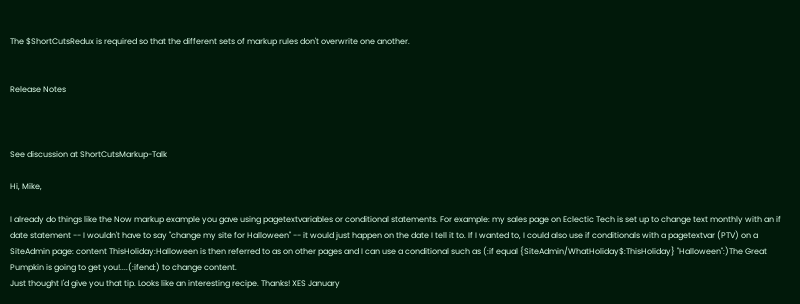The $ShortCutsRedux is required so that the different sets of markup rules don't overwrite one another.


Release Notes



See discussion at ShortCutsMarkup-Talk

Hi, Mike,

I already do things like the Now markup example you gave using pagetextvariables or conditional statements. For example: my sales page on Eclectic Tech is set up to change text monthly with an if date statement -- I wouldn't have to say "change my site for Halloween" -- it would just happen on the date I tell it to. If I wanted to, I could also use if conditionals with a pagetextvar (PTV) on a SiteAdmin page: content ThisHoliday:Halloween is then referred to as on other pages and I can use a conditional such as (:if equal {SiteAdmin/WhatHoliday$:ThisHoliday} "Halloween":)The Great Pumpkin is going to get you!....(:ifend:) to change content.
Just thought I'd give you that tip. Looks like an interesting recipe. Thanks! XES January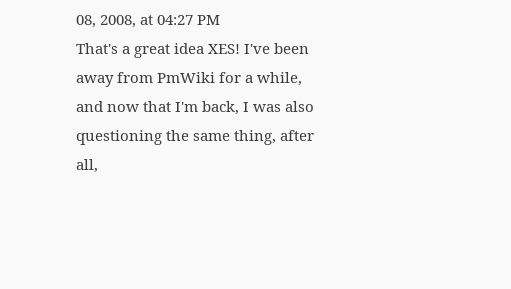08, 2008, at 04:27 PM
That's a great idea XES! I've been away from PmWiki for a while, and now that I'm back, I was also questioning the same thing, after all,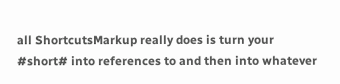all ShortcutsMarkup really does is turn your #short# into references to and then into whatever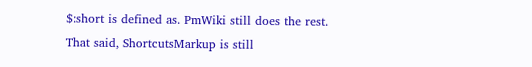$:short is defined as. PmWiki still does the rest.
That said, ShortcutsMarkup is still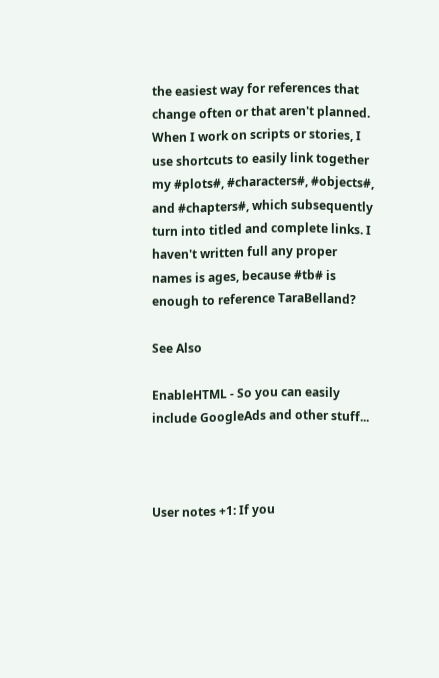the easiest way for references that change often or that aren't planned. When I work on scripts or stories, I use shortcuts to easily link together my #plots#, #characters#, #objects#, and #chapters#, which subsequently turn into titled and complete links. I haven't written full any proper names is ages, because #tb# is enough to reference TaraBelland?

See Also

EnableHTML - So you can easily include GoogleAds and other stuff...



User notes +1: If you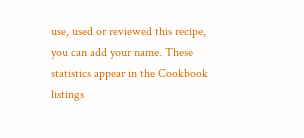use, used or reviewed this recipe, you can add your name. These statistics appear in the Cookbook listings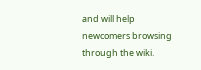and will help newcomers browsing through the wiki.